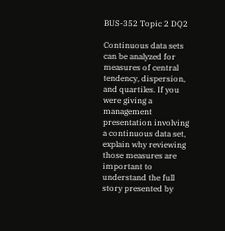BUS-352 Topic 2 DQ2

Continuous data sets can be analyzed for measures of central tendency, dispersion, and quartiles. If you were giving a management presentation involving a continuous data set, explain why reviewing those measures are important to understand the full story presented by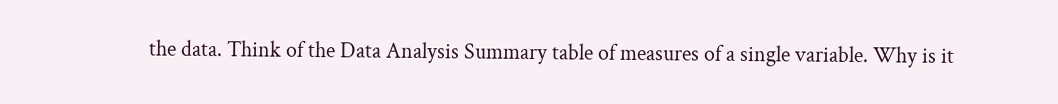the data. Think of the Data Analysis Summary table of measures of a single variable. Why is it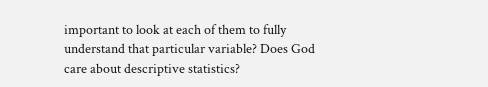important to look at each of them to fully understand that particular variable? Does God care about descriptive statistics?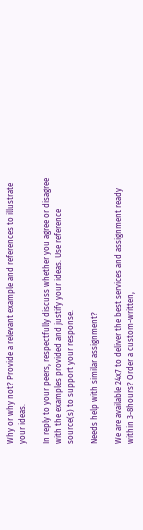Why or why not? Provide a relevant example and references to illustrate your ideas.

In reply to your peers, respectfully discuss whether you agree or disagree with the examples provided and justify your ideas. Use reference source(s) to support your response.

Needs help with similar assignment?

We are available 24x7 to deliver the best services and assignment ready within 3-8hours? Order a custom-written,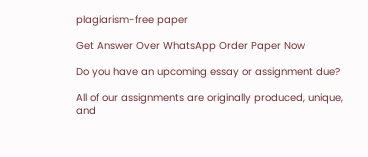plagiarism-free paper

Get Answer Over WhatsApp Order Paper Now

Do you have an upcoming essay or assignment due?

All of our assignments are originally produced, unique, and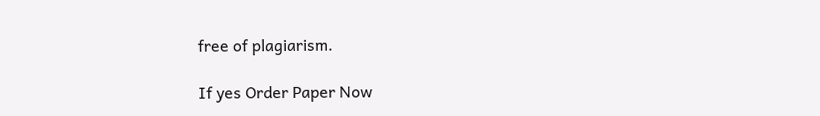free of plagiarism.

If yes Order Paper Now